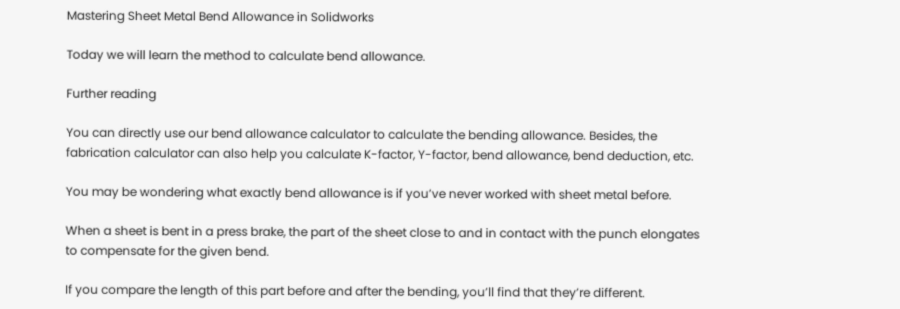Mastering Sheet Metal Bend Allowance in Solidworks

Today we will learn the method to calculate bend allowance.

Further reading

You can directly use our bend allowance calculator to calculate the bending allowance. Besides, the fabrication calculator can also help you calculate K-factor, Y-factor, bend allowance, bend deduction, etc.

You may be wondering what exactly bend allowance is if you’ve never worked with sheet metal before.

When a sheet is bent in a press brake, the part of the sheet close to and in contact with the punch elongates to compensate for the given bend.

If you compare the length of this part before and after the bending, you’ll find that they’re different.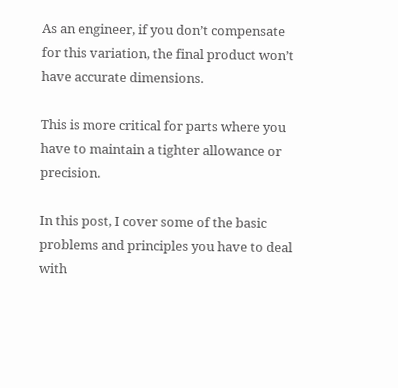As an engineer, if you don’t compensate for this variation, the final product won’t have accurate dimensions.

This is more critical for parts where you have to maintain a tighter allowance or precision.

In this post, I cover some of the basic problems and principles you have to deal with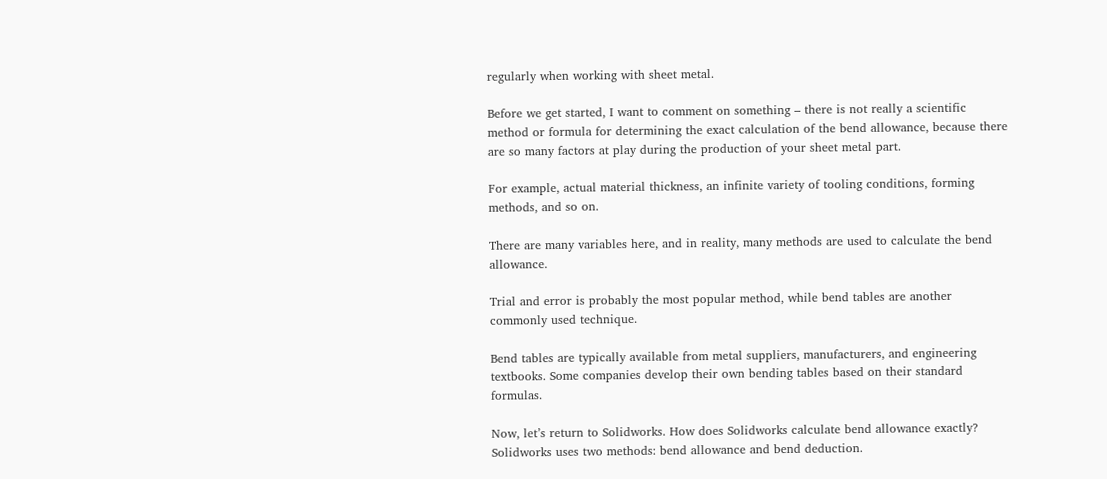regularly when working with sheet metal.

Before we get started, I want to comment on something – there is not really a scientific method or formula for determining the exact calculation of the bend allowance, because there are so many factors at play during the production of your sheet metal part.

For example, actual material thickness, an infinite variety of tooling conditions, forming methods, and so on.

There are many variables here, and in reality, many methods are used to calculate the bend allowance.

Trial and error is probably the most popular method, while bend tables are another commonly used technique.

Bend tables are typically available from metal suppliers, manufacturers, and engineering textbooks. Some companies develop their own bending tables based on their standard formulas.

Now, let’s return to Solidworks. How does Solidworks calculate bend allowance exactly? Solidworks uses two methods: bend allowance and bend deduction.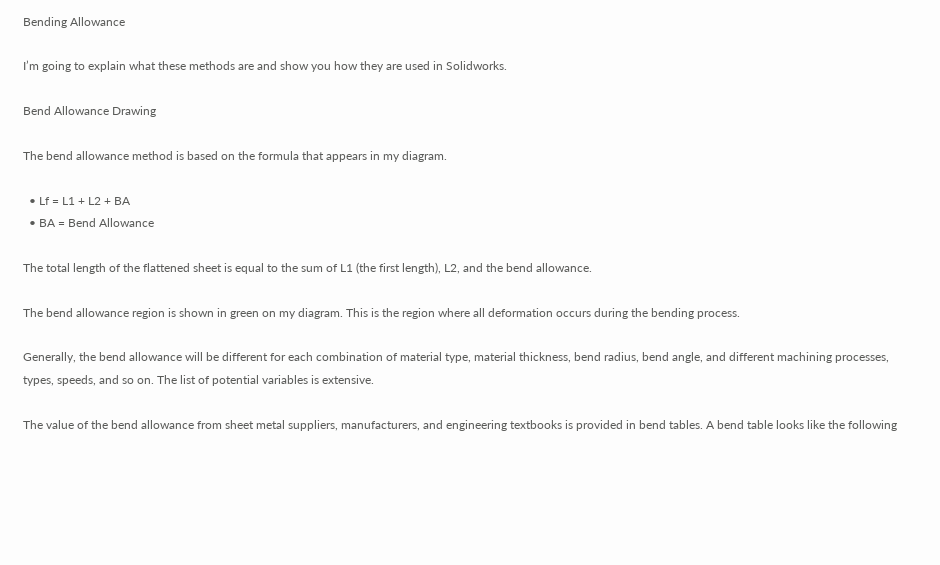Bending Allowance

I’m going to explain what these methods are and show you how they are used in Solidworks.

Bend Allowance Drawing

The bend allowance method is based on the formula that appears in my diagram.

  • Lf = L1 + L2 + BA
  • BA = Bend Allowance

The total length of the flattened sheet is equal to the sum of L1 (the first length), L2, and the bend allowance.

The bend allowance region is shown in green on my diagram. This is the region where all deformation occurs during the bending process.

Generally, the bend allowance will be different for each combination of material type, material thickness, bend radius, bend angle, and different machining processes, types, speeds, and so on. The list of potential variables is extensive.

The value of the bend allowance from sheet metal suppliers, manufacturers, and engineering textbooks is provided in bend tables. A bend table looks like the following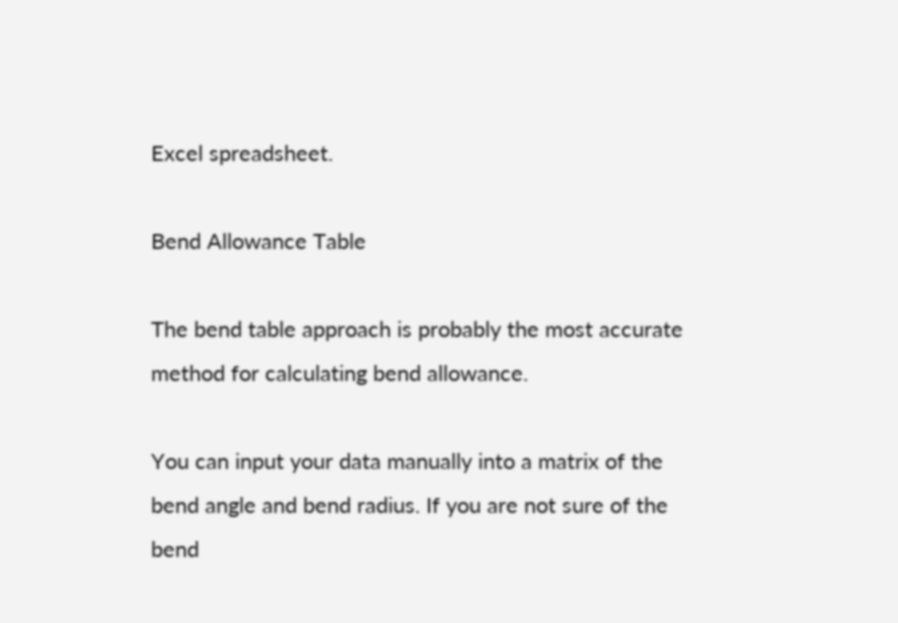Excel spreadsheet.

Bend Allowance Table

The bend table approach is probably the most accurate method for calculating bend allowance.

You can input your data manually into a matrix of the bend angle and bend radius. If you are not sure of the bend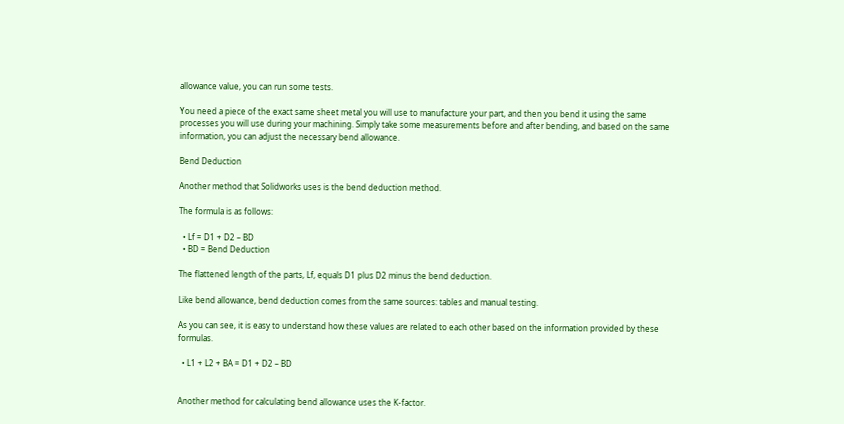allowance value, you can run some tests.

You need a piece of the exact same sheet metal you will use to manufacture your part, and then you bend it using the same processes you will use during your machining. Simply take some measurements before and after bending, and based on the same information, you can adjust the necessary bend allowance.

Bend Deduction

Another method that Solidworks uses is the bend deduction method.

The formula is as follows:

  • Lf = D1 + D2 – BD
  • BD = Bend Deduction

The flattened length of the parts, Lf, equals D1 plus D2 minus the bend deduction.

Like bend allowance, bend deduction comes from the same sources: tables and manual testing.

As you can see, it is easy to understand how these values are related to each other based on the information provided by these formulas.

  • L1 + L2 + BA = D1 + D2 – BD


Another method for calculating bend allowance uses the K-factor.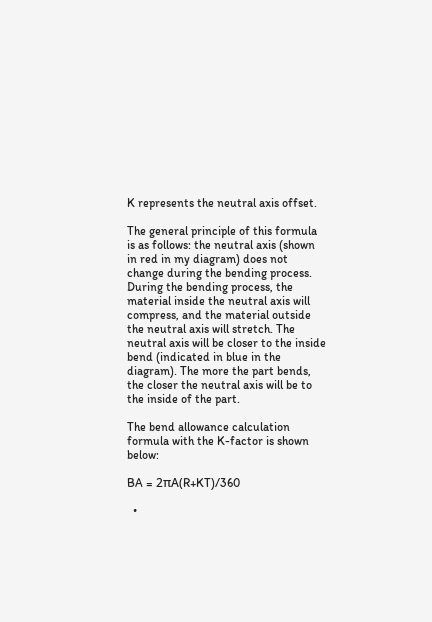K represents the neutral axis offset.

The general principle of this formula is as follows: the neutral axis (shown in red in my diagram) does not change during the bending process. During the bending process, the material inside the neutral axis will compress, and the material outside the neutral axis will stretch. The neutral axis will be closer to the inside bend (indicated in blue in the diagram). The more the part bends, the closer the neutral axis will be to the inside of the part.

The bend allowance calculation formula with the K-factor is shown below:

BA = 2πA(R+KT)/360

  •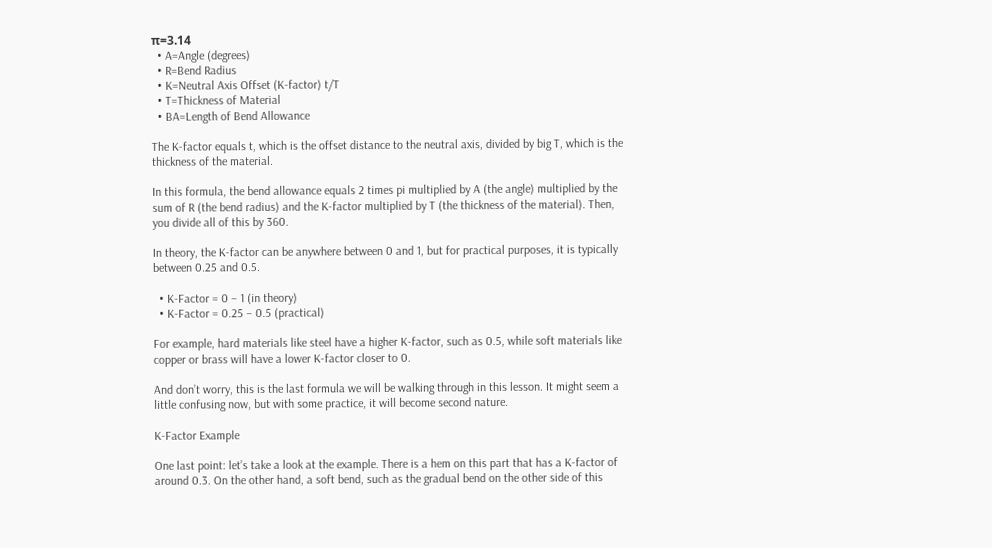π=3.14
  • A=Angle (degrees)
  • R=Bend Radius
  • K=Neutral Axis Offset (K-factor) t/T
  • T=Thickness of Material
  • BA=Length of Bend Allowance

The K-factor equals t, which is the offset distance to the neutral axis, divided by big T, which is the thickness of the material.

In this formula, the bend allowance equals 2 times pi multiplied by A (the angle) multiplied by the sum of R (the bend radius) and the K-factor multiplied by T (the thickness of the material). Then, you divide all of this by 360.

In theory, the K-factor can be anywhere between 0 and 1, but for practical purposes, it is typically between 0.25 and 0.5.

  • K-Factor = 0 – 1 (in theory)
  • K-Factor = 0.25 – 0.5 (practical)

For example, hard materials like steel have a higher K-factor, such as 0.5, while soft materials like copper or brass will have a lower K-factor closer to 0.

And don’t worry, this is the last formula we will be walking through in this lesson. It might seem a little confusing now, but with some practice, it will become second nature.

K-Factor Example

One last point: let’s take a look at the example. There is a hem on this part that has a K-factor of around 0.3. On the other hand, a soft bend, such as the gradual bend on the other side of this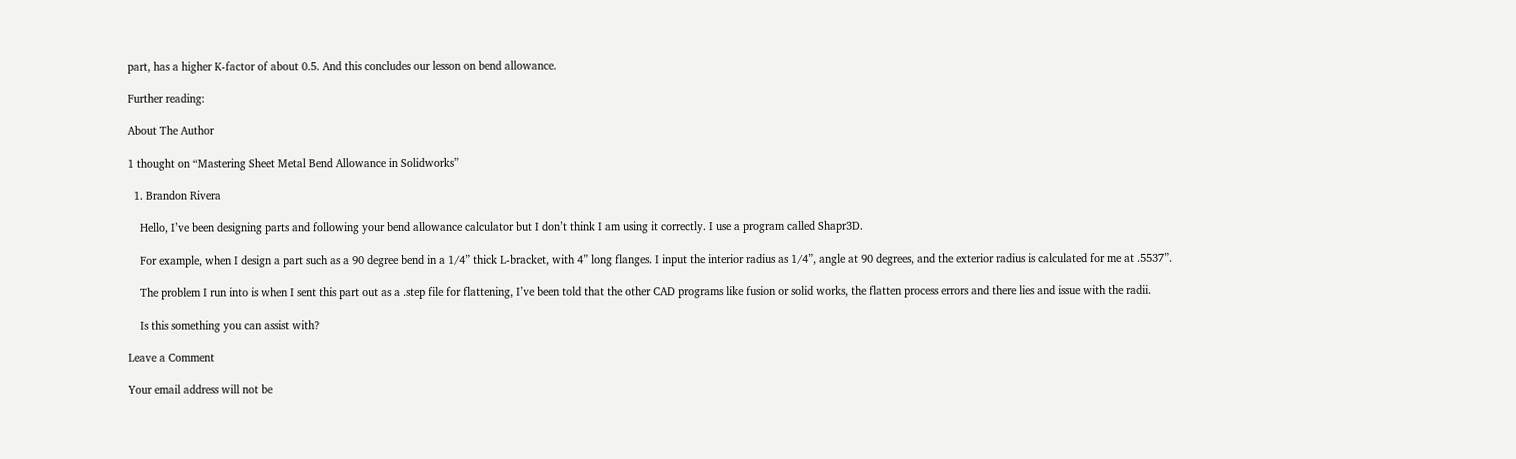part, has a higher K-factor of about 0.5. And this concludes our lesson on bend allowance.

Further reading:

About The Author

1 thought on “Mastering Sheet Metal Bend Allowance in Solidworks”

  1. Brandon Rivera

    Hello, I’ve been designing parts and following your bend allowance calculator but I don’t think I am using it correctly. I use a program called Shapr3D.

    For example, when I design a part such as a 90 degree bend in a 1/4” thick L-bracket, with 4” long flanges. I input the interior radius as 1/4”, angle at 90 degrees, and the exterior radius is calculated for me at .5537”.

    The problem I run into is when I sent this part out as a .step file for flattening, I’ve been told that the other CAD programs like fusion or solid works, the flatten process errors and there lies and issue with the radii.

    Is this something you can assist with?

Leave a Comment

Your email address will not be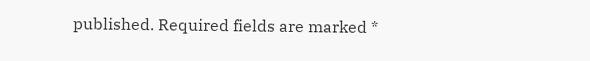published. Required fields are marked *